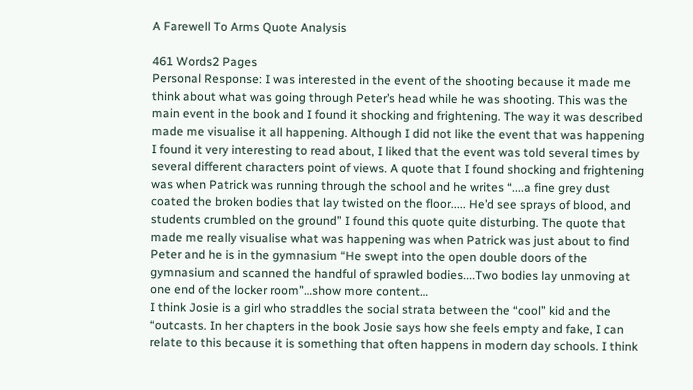A Farewell To Arms Quote Analysis

461 Words2 Pages
Personal Response: I was interested in the event of the shooting because it made me think about what was going through Peter’s head while he was shooting. This was the main event in the book and I found it shocking and frightening. The way it was described made me visualise it all happening. Although I did not like the event that was happening I found it very interesting to read about, I liked that the event was told several times by several different characters point of views. A quote that I found shocking and frightening was when Patrick was running through the school and he writes “....a fine grey dust coated the broken bodies that lay twisted on the floor..... He’d see sprays of blood, and students crumbled on the ground” I found this quote quite disturbing. The quote that made me really visualise what was happening was when Patrick was just about to find Peter and he is in the gymnasium “He swept into the open double doors of the gymnasium and scanned the handful of sprawled bodies....Two bodies lay unmoving at one end of the locker room”…show more content…
I think Josie is a girl who straddles the social strata between the “cool” kid and the “outcasts. In her chapters in the book Josie says how she feels empty and fake, I can relate to this because it is something that often happens in modern day schools. I think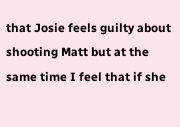that Josie feels guilty about shooting Matt but at the same time I feel that if she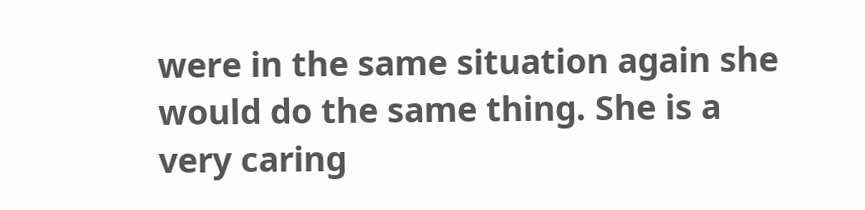were in the same situation again she would do the same thing. She is a very caring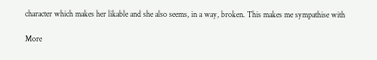character which makes her likable and she also seems, in a way, broken. This makes me sympathise with

More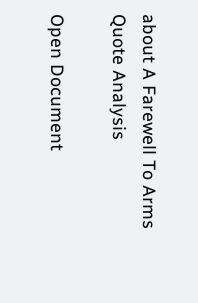about A Farewell To Arms Quote Analysis

Open Document